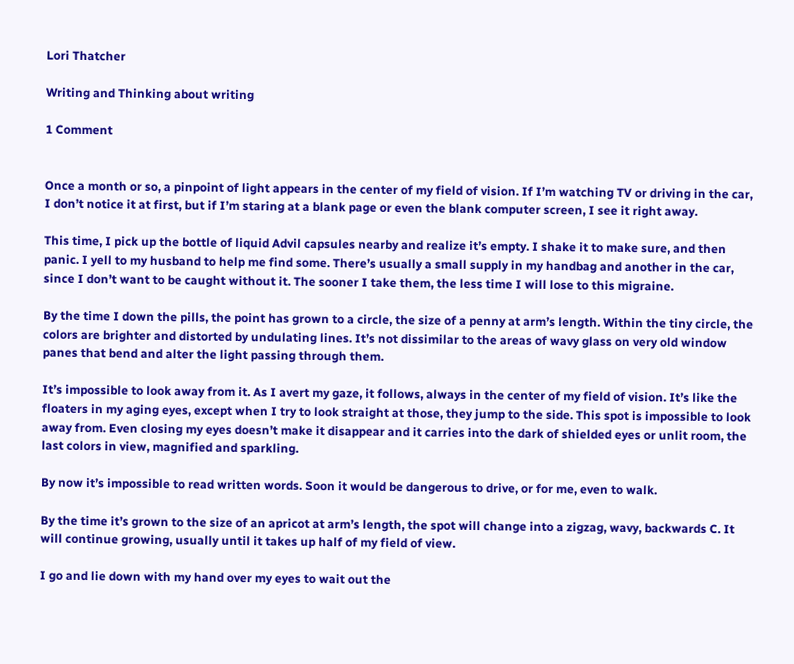Lori Thatcher

Writing and Thinking about writing

1 Comment


Once a month or so, a pinpoint of light appears in the center of my field of vision. If I’m watching TV or driving in the car, I don’t notice it at first, but if I’m staring at a blank page or even the blank computer screen, I see it right away.

This time, I pick up the bottle of liquid Advil capsules nearby and realize it’s empty. I shake it to make sure, and then panic. I yell to my husband to help me find some. There’s usually a small supply in my handbag and another in the car, since I don’t want to be caught without it. The sooner I take them, the less time I will lose to this migraine.

By the time I down the pills, the point has grown to a circle, the size of a penny at arm’s length. Within the tiny circle, the colors are brighter and distorted by undulating lines. It’s not dissimilar to the areas of wavy glass on very old window panes that bend and alter the light passing through them.

It’s impossible to look away from it. As I avert my gaze, it follows, always in the center of my field of vision. It’s like the floaters in my aging eyes, except when I try to look straight at those, they jump to the side. This spot is impossible to look away from. Even closing my eyes doesn’t make it disappear and it carries into the dark of shielded eyes or unlit room, the last colors in view, magnified and sparkling.

By now it’s impossible to read written words. Soon it would be dangerous to drive, or for me, even to walk.

By the time it’s grown to the size of an apricot at arm’s length, the spot will change into a zigzag, wavy, backwards C. It will continue growing, usually until it takes up half of my field of view.

I go and lie down with my hand over my eyes to wait out the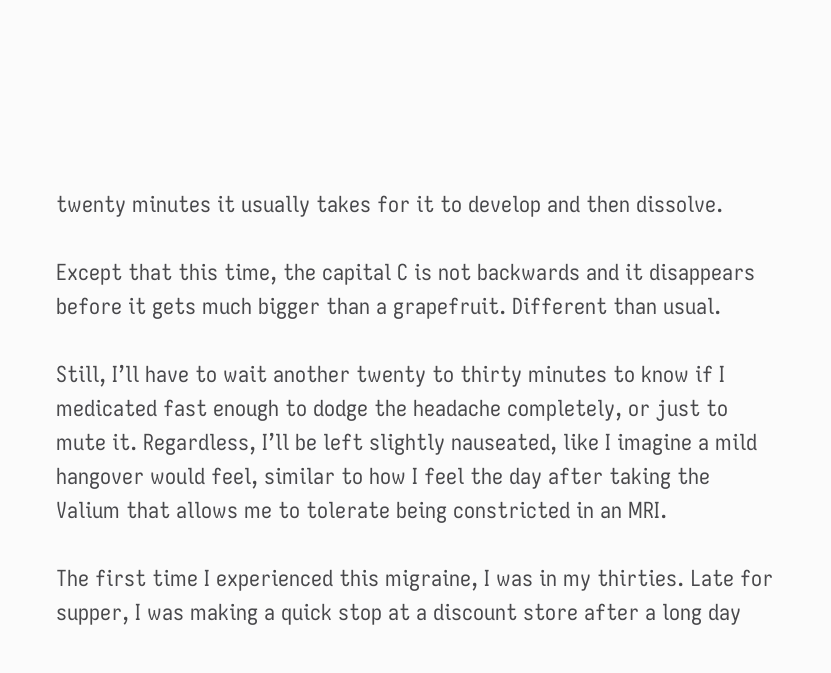twenty minutes it usually takes for it to develop and then dissolve.

Except that this time, the capital C is not backwards and it disappears before it gets much bigger than a grapefruit. Different than usual.

Still, I’ll have to wait another twenty to thirty minutes to know if I medicated fast enough to dodge the headache completely, or just to mute it. Regardless, I’ll be left slightly nauseated, like I imagine a mild hangover would feel, similar to how I feel the day after taking the Valium that allows me to tolerate being constricted in an MRI.

The first time I experienced this migraine, I was in my thirties. Late for supper, I was making a quick stop at a discount store after a long day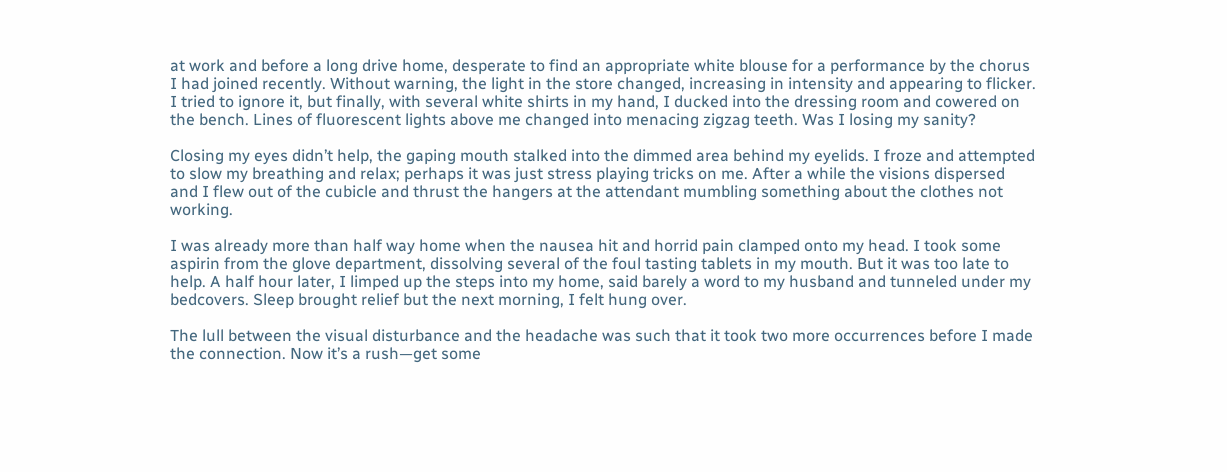at work and before a long drive home, desperate to find an appropriate white blouse for a performance by the chorus I had joined recently. Without warning, the light in the store changed, increasing in intensity and appearing to flicker. I tried to ignore it, but finally, with several white shirts in my hand, I ducked into the dressing room and cowered on the bench. Lines of fluorescent lights above me changed into menacing zigzag teeth. Was I losing my sanity?

Closing my eyes didn’t help, the gaping mouth stalked into the dimmed area behind my eyelids. I froze and attempted to slow my breathing and relax; perhaps it was just stress playing tricks on me. After a while the visions dispersed and I flew out of the cubicle and thrust the hangers at the attendant mumbling something about the clothes not working.

I was already more than half way home when the nausea hit and horrid pain clamped onto my head. I took some aspirin from the glove department, dissolving several of the foul tasting tablets in my mouth. But it was too late to help. A half hour later, I limped up the steps into my home, said barely a word to my husband and tunneled under my bedcovers. Sleep brought relief but the next morning, I felt hung over.

The lull between the visual disturbance and the headache was such that it took two more occurrences before I made the connection. Now it’s a rush—get some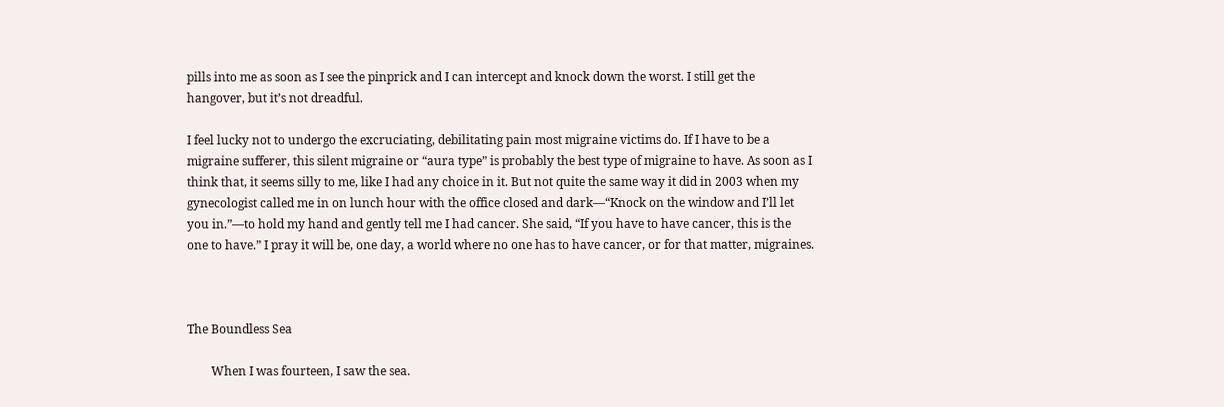pills into me as soon as I see the pinprick and I can intercept and knock down the worst. I still get the hangover, but it’s not dreadful.

I feel lucky not to undergo the excruciating, debilitating pain most migraine victims do. If I have to be a migraine sufferer, this silent migraine or “aura type” is probably the best type of migraine to have. As soon as I think that, it seems silly to me, like I had any choice in it. But not quite the same way it did in 2003 when my gynecologist called me in on lunch hour with the office closed and dark—“Knock on the window and I’ll let you in.”—to hold my hand and gently tell me I had cancer. She said, “If you have to have cancer, this is the one to have.” I pray it will be, one day, a world where no one has to have cancer, or for that matter, migraines.



The Boundless Sea

        When I was fourteen, I saw the sea.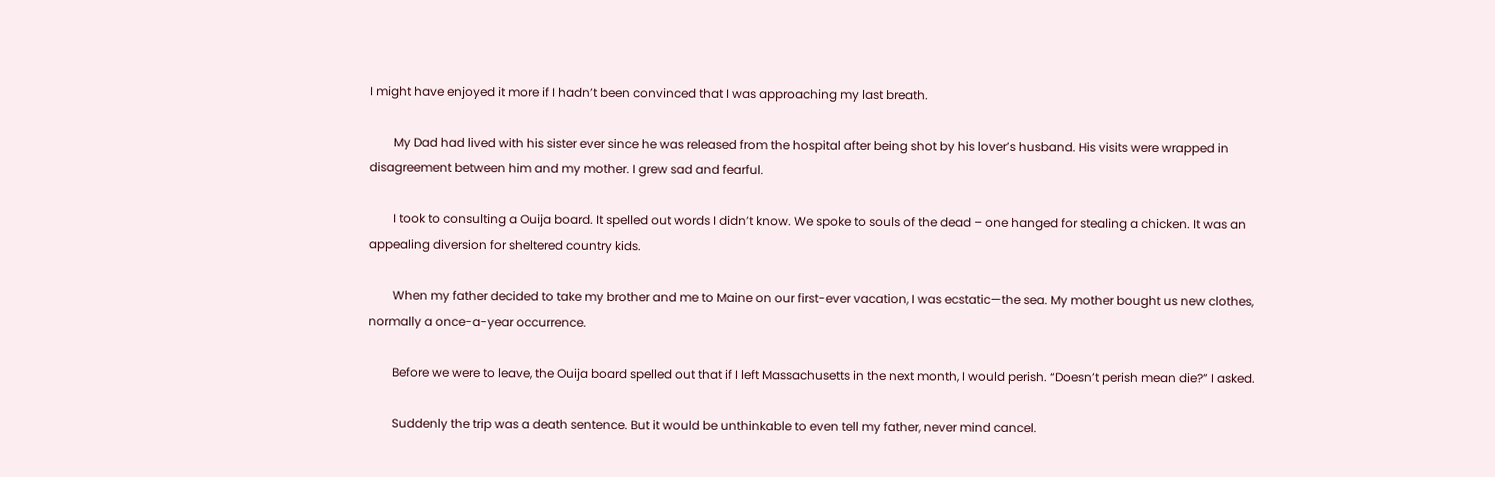I might have enjoyed it more if I hadn’t been convinced that I was approaching my last breath.

        My Dad had lived with his sister ever since he was released from the hospital after being shot by his lover’s husband. His visits were wrapped in disagreement between him and my mother. I grew sad and fearful.

        I took to consulting a Ouija board. It spelled out words I didn’t know. We spoke to souls of the dead – one hanged for stealing a chicken. It was an appealing diversion for sheltered country kids.

        When my father decided to take my brother and me to Maine on our first-ever vacation, I was ecstatic—the sea. My mother bought us new clothes, normally a once-a-year occurrence.

        Before we were to leave, the Ouija board spelled out that if I left Massachusetts in the next month, I would perish. “Doesn’t perish mean die?” I asked.

        Suddenly the trip was a death sentence. But it would be unthinkable to even tell my father, never mind cancel.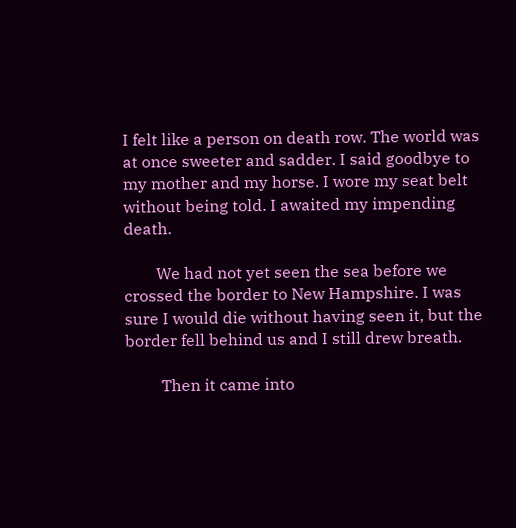I felt like a person on death row. The world was at once sweeter and sadder. I said goodbye to my mother and my horse. I wore my seat belt without being told. I awaited my impending death.

        We had not yet seen the sea before we crossed the border to New Hampshire. I was sure I would die without having seen it, but the border fell behind us and I still drew breath.

         Then it came into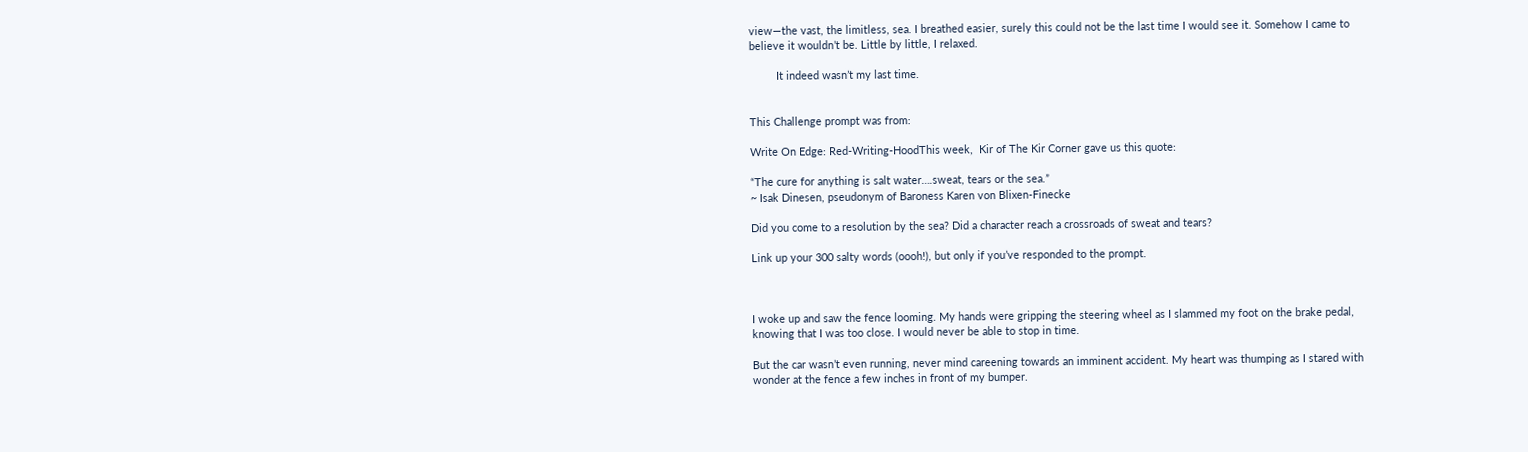view—the vast, the limitless, sea. I breathed easier, surely this could not be the last time I would see it. Somehow I came to believe it wouldn’t be. Little by little, I relaxed.

         It indeed wasn’t my last time.


This Challenge prompt was from:

Write On Edge: Red-Writing-HoodThis week,  Kir of The Kir Corner gave us this quote:

“The cure for anything is salt water….sweat, tears or the sea.”
~ Isak Dinesen, pseudonym of Baroness Karen von Blixen-Finecke

Did you come to a resolution by the sea? Did a character reach a crossroads of sweat and tears?

Link up your 300 salty words (oooh!), but only if you’ve responded to the prompt.



I woke up and saw the fence looming. My hands were gripping the steering wheel as I slammed my foot on the brake pedal, knowing that I was too close. I would never be able to stop in time.

But the car wasn’t even running, never mind careening towards an imminent accident. My heart was thumping as I stared with wonder at the fence a few inches in front of my bumper.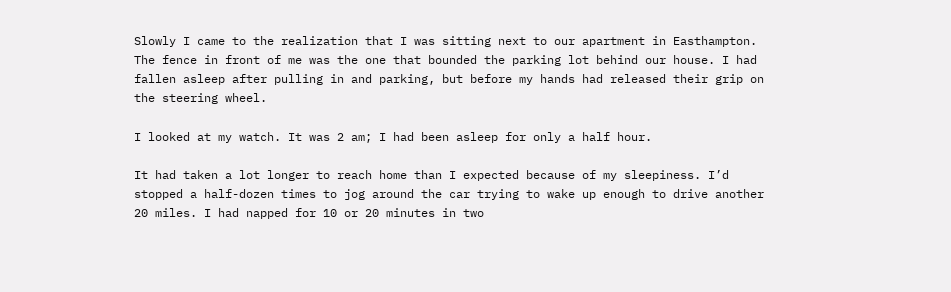Slowly I came to the realization that I was sitting next to our apartment in Easthampton. The fence in front of me was the one that bounded the parking lot behind our house. I had fallen asleep after pulling in and parking, but before my hands had released their grip on the steering wheel.

I looked at my watch. It was 2 am; I had been asleep for only a half hour.

It had taken a lot longer to reach home than I expected because of my sleepiness. I’d stopped a half-dozen times to jog around the car trying to wake up enough to drive another 20 miles. I had napped for 10 or 20 minutes in two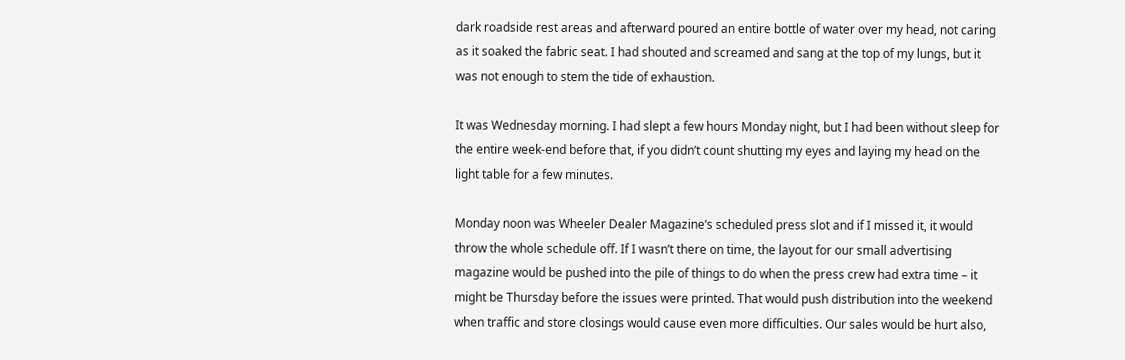dark roadside rest areas and afterward poured an entire bottle of water over my head, not caring as it soaked the fabric seat. I had shouted and screamed and sang at the top of my lungs, but it was not enough to stem the tide of exhaustion.

It was Wednesday morning. I had slept a few hours Monday night, but I had been without sleep for the entire week-end before that, if you didn’t count shutting my eyes and laying my head on the light table for a few minutes.

Monday noon was Wheeler Dealer Magazine’s scheduled press slot and if I missed it, it would throw the whole schedule off. If I wasn’t there on time, the layout for our small advertising magazine would be pushed into the pile of things to do when the press crew had extra time – it might be Thursday before the issues were printed. That would push distribution into the weekend when traffic and store closings would cause even more difficulties. Our sales would be hurt also,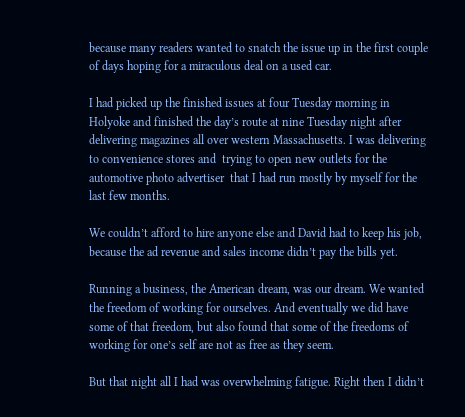because many readers wanted to snatch the issue up in the first couple of days hoping for a miraculous deal on a used car.

I had picked up the finished issues at four Tuesday morning in Holyoke and finished the day’s route at nine Tuesday night after delivering magazines all over western Massachusetts. I was delivering to convenience stores and  trying to open new outlets for the automotive photo advertiser  that I had run mostly by myself for the last few months.

We couldn’t afford to hire anyone else and David had to keep his job, because the ad revenue and sales income didn’t pay the bills yet.

Running a business, the American dream, was our dream. We wanted the freedom of working for ourselves. And eventually we did have some of that freedom, but also found that some of the freedoms of working for one’s self are not as free as they seem.

But that night all I had was overwhelming fatigue. Right then I didn’t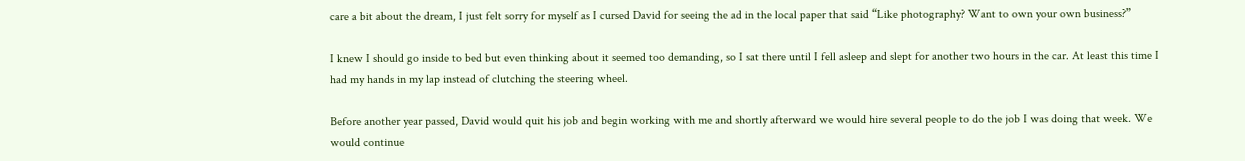care a bit about the dream, I just felt sorry for myself as I cursed David for seeing the ad in the local paper that said “Like photography? Want to own your own business?”

I knew I should go inside to bed but even thinking about it seemed too demanding, so I sat there until I fell asleep and slept for another two hours in the car. At least this time I had my hands in my lap instead of clutching the steering wheel.

Before another year passed, David would quit his job and begin working with me and shortly afterward we would hire several people to do the job I was doing that week. We would continue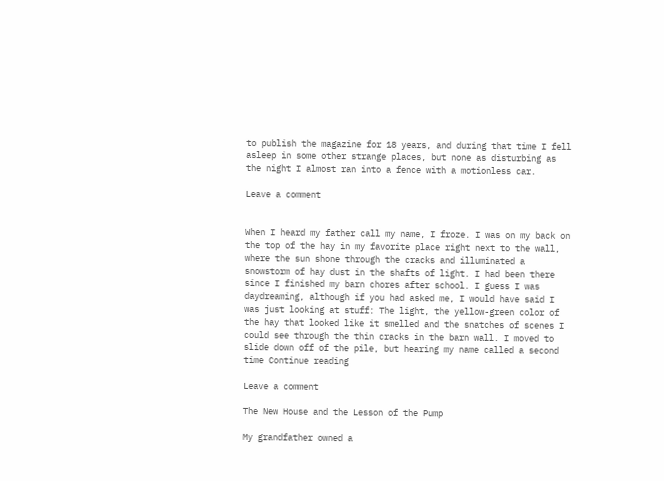to publish the magazine for 18 years, and during that time I fell asleep in some other strange places, but none as disturbing as the night I almost ran into a fence with a motionless car.

Leave a comment


When I heard my father call my name, I froze. I was on my back on the top of the hay in my favorite place right next to the wall, where the sun shone through the cracks and illuminated a snowstorm of hay dust in the shafts of light. I had been there since I finished my barn chores after school. I guess I was daydreaming, although if you had asked me, I would have said I was just looking at stuff: The light, the yellow-green color of the hay that looked like it smelled and the snatches of scenes I could see through the thin cracks in the barn wall. I moved to slide down off of the pile, but hearing my name called a second time Continue reading

Leave a comment

The New House and the Lesson of the Pump

My grandfather owned a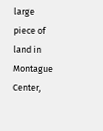large piece of land in Montague Center,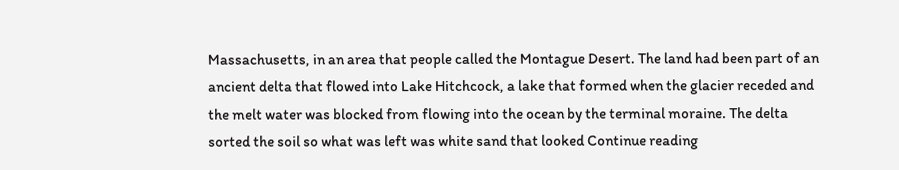Massachusetts, in an area that people called the Montague Desert. The land had been part of an ancient delta that flowed into Lake Hitchcock, a lake that formed when the glacier receded and the melt water was blocked from flowing into the ocean by the terminal moraine. The delta sorted the soil so what was left was white sand that looked Continue reading